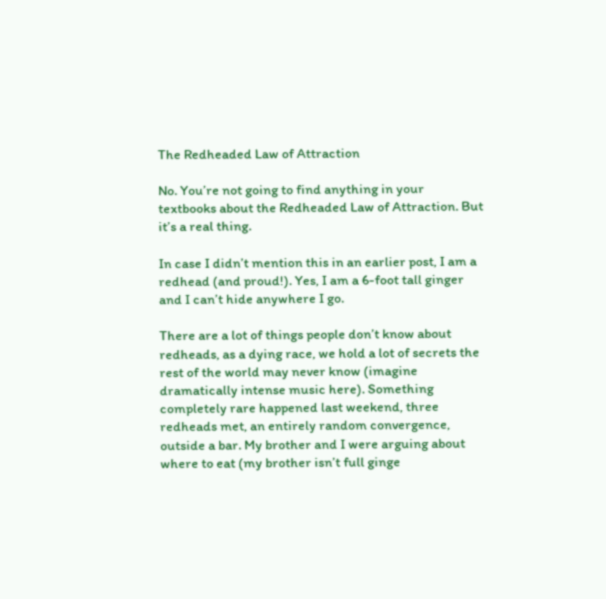The Redheaded Law of Attraction

No. You’re not going to find anything in your textbooks about the Redheaded Law of Attraction. But it’s a real thing.

In case I didn’t mention this in an earlier post, I am a redhead (and proud!). Yes, I am a 6-foot tall ginger and I can’t hide anywhere I go.

There are a lot of things people don’t know about redheads, as a dying race, we hold a lot of secrets the rest of the world may never know (imagine dramatically intense music here). Something completely rare happened last weekend, three redheads met, an entirely random convergence, outside a bar. My brother and I were arguing about where to eat (my brother isn’t full ginge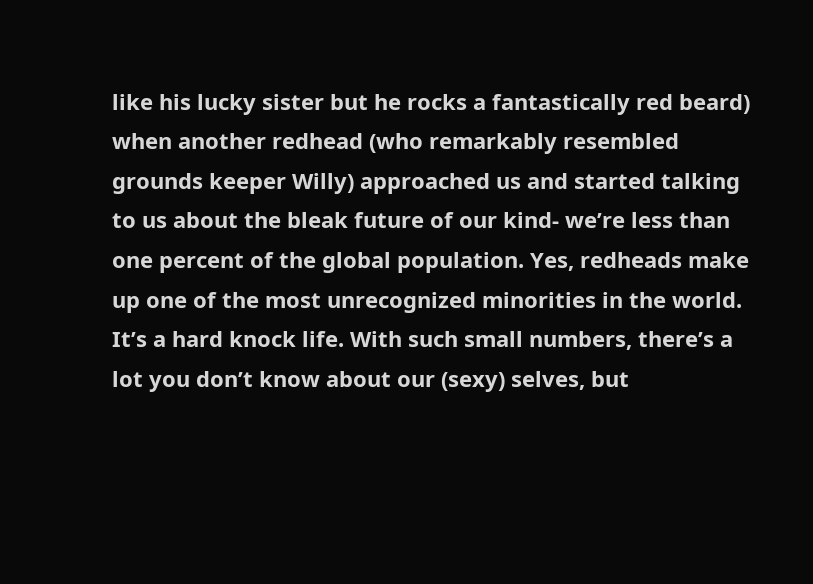like his lucky sister but he rocks a fantastically red beard) when another redhead (who remarkably resembled grounds keeper Willy) approached us and started talking to us about the bleak future of our kind- we’re less than one percent of the global population. Yes, redheads make up one of the most unrecognized minorities in the world. It’s a hard knock life. With such small numbers, there’s a lot you don’t know about our (sexy) selves, but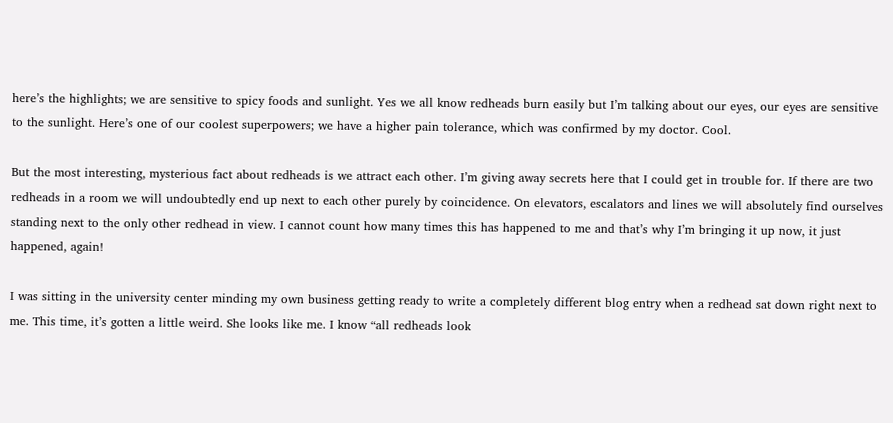here’s the highlights; we are sensitive to spicy foods and sunlight. Yes we all know redheads burn easily but I’m talking about our eyes, our eyes are sensitive to the sunlight. Here’s one of our coolest superpowers; we have a higher pain tolerance, which was confirmed by my doctor. Cool.

But the most interesting, mysterious fact about redheads is we attract each other. I’m giving away secrets here that I could get in trouble for. If there are two redheads in a room we will undoubtedly end up next to each other purely by coincidence. On elevators, escalators and lines we will absolutely find ourselves standing next to the only other redhead in view. I cannot count how many times this has happened to me and that’s why I’m bringing it up now, it just happened, again!

I was sitting in the university center minding my own business getting ready to write a completely different blog entry when a redhead sat down right next to me. This time, it’s gotten a little weird. She looks like me. I know “all redheads look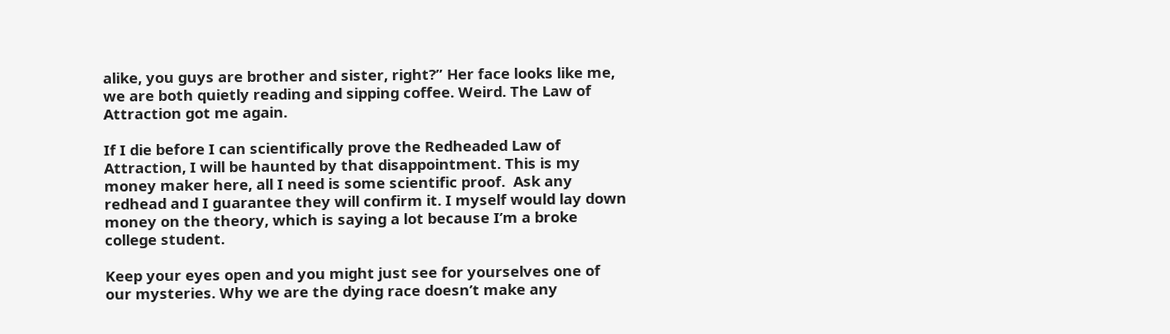alike, you guys are brother and sister, right?” Her face looks like me, we are both quietly reading and sipping coffee. Weird. The Law of Attraction got me again.

If I die before I can scientifically prove the Redheaded Law of Attraction, I will be haunted by that disappointment. This is my money maker here, all I need is some scientific proof.  Ask any redhead and I guarantee they will confirm it. I myself would lay down money on the theory, which is saying a lot because I’m a broke college student.

Keep your eyes open and you might just see for yourselves one of our mysteries. Why we are the dying race doesn’t make any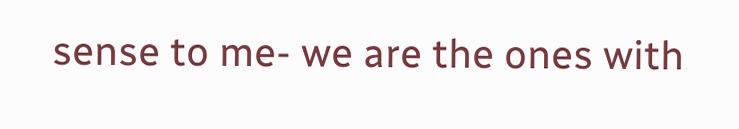sense to me- we are the ones with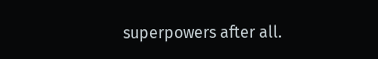superpowers after all.